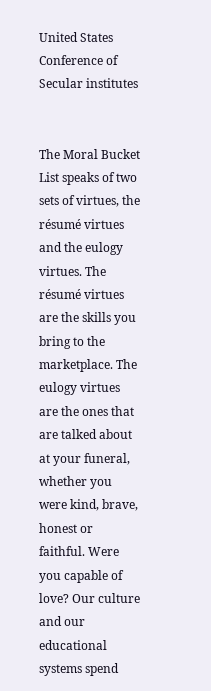United States Conference of Secular institutes


The Moral Bucket List speaks of two sets of virtues, the résumé virtues and the eulogy virtues. The résumé virtues are the skills you bring to the marketplace. The eulogy virtues are the ones that are talked about at your funeral, whether you were kind, brave, honest or faithful. Were you capable of love? Our culture and our educational systems spend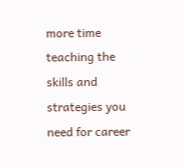more time teaching the skills and strategies you need for career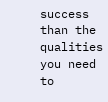success than the qualities you need to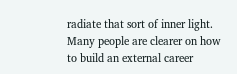radiate that sort of inner light. Many people are clearer on how to build an external career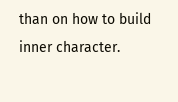than on how to build inner character.